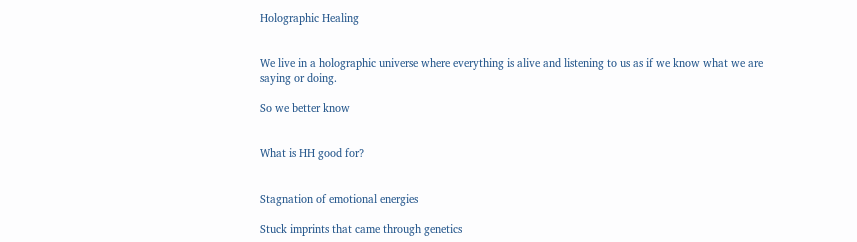Holographic Healing


We live in a holographic universe where everything is alive and listening to us as if we know what we are saying or doing.

So we better know


What is HH good for?


Stagnation of emotional energies

Stuck imprints that came through genetics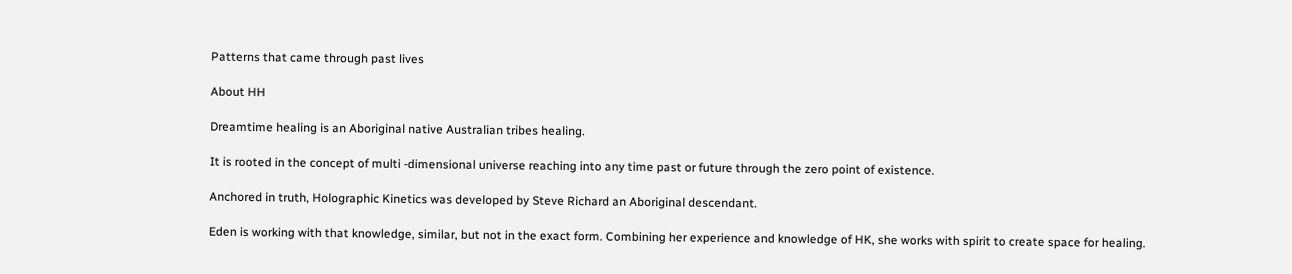Patterns that came through past lives

About HH

Dreamtime healing is an Aboriginal native Australian tribes healing.

It is rooted in the concept of multi -dimensional universe reaching into any time past or future through the zero point of existence.

Anchored in truth, Holographic Kinetics was developed by Steve Richard an Aboriginal descendant.

Eden is working with that knowledge, similar, but not in the exact form. Combining her experience and knowledge of HK, she works with spirit to create space for healing.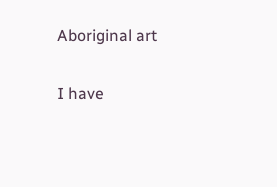Aboriginal art

I have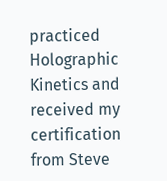practiced Holographic Kinetics and received my certification from Steve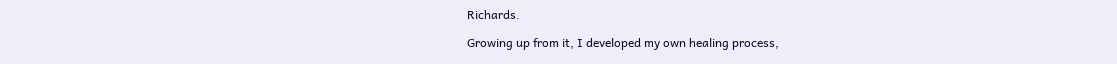Richards.

Growing up from it, I developed my own healing process,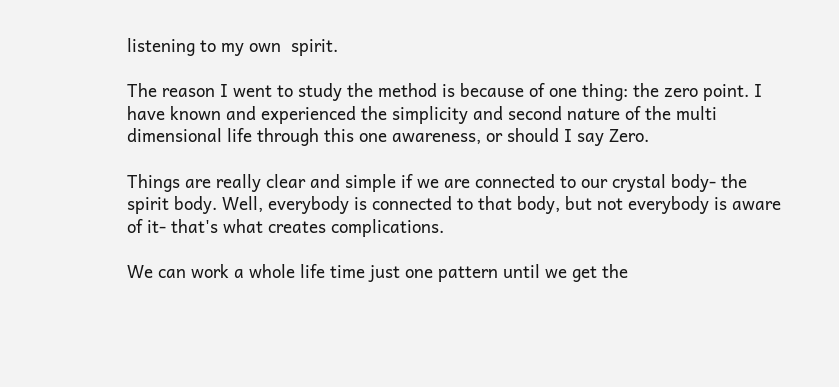listening to my own  spirit.

The reason I went to study the method is because of one thing: the zero point. I have known and experienced the simplicity and second nature of the multi dimensional life through this one awareness, or should I say Zero.

Things are really clear and simple if we are connected to our crystal body- the spirit body. Well, everybody is connected to that body, but not everybody is aware of it- that's what creates complications.

We can work a whole life time just one pattern until we get the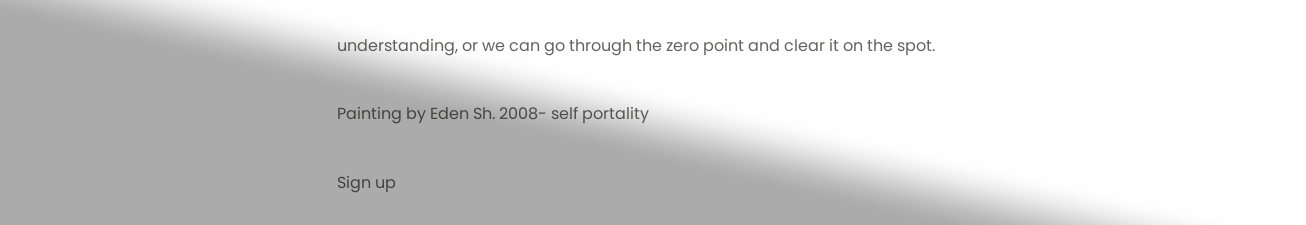understanding, or we can go through the zero point and clear it on the spot.

Painting by Eden Sh. 2008- self portality

Sign up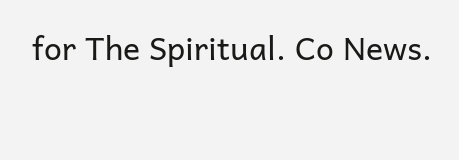for The Spiritual. Co News.